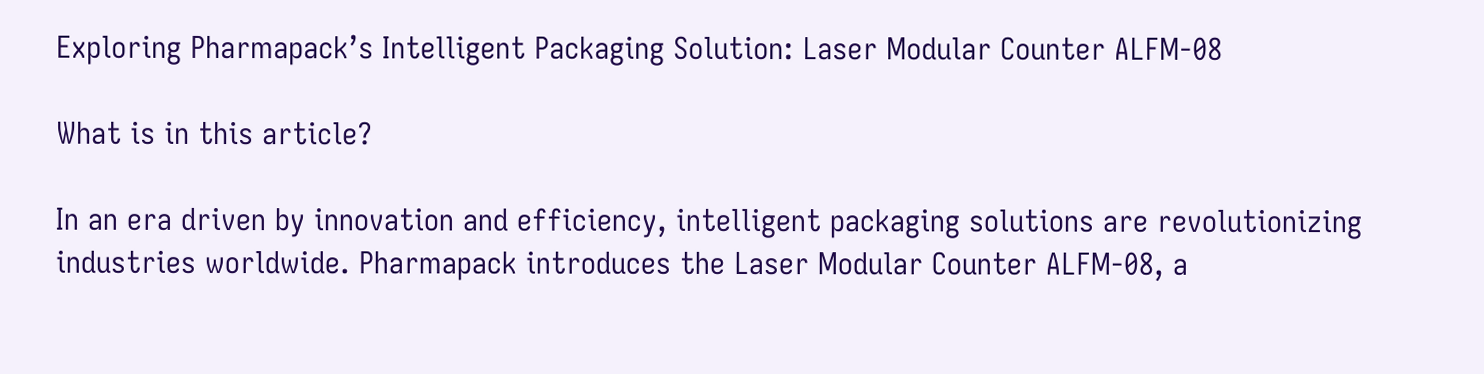Exploring Pharmapack’s Intelligent Packaging Solution: Laser Modular Counter ALFM-08

What is in this article?

In an era driven by innovation and efficiency, intelligent packaging solutions are revolutionizing industries worldwide. Pharmapack introduces the Laser Modular Counter ALFM-08, a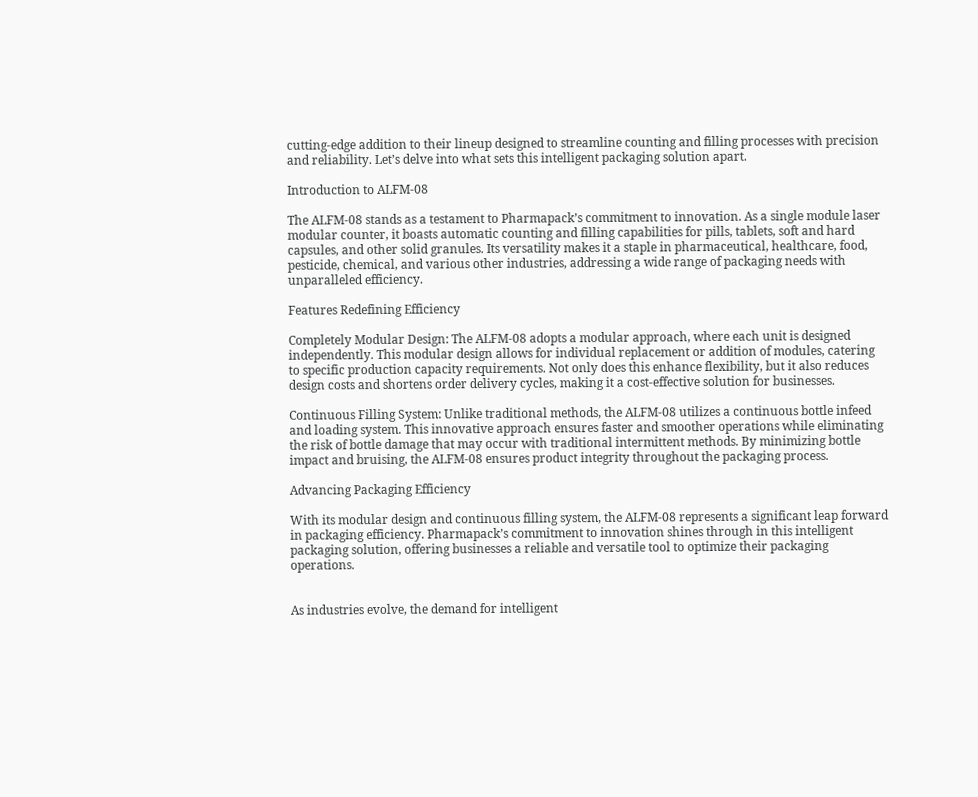cutting-edge addition to their lineup designed to streamline counting and filling processes with precision and reliability. Let’s delve into what sets this intelligent packaging solution apart.

Introduction to ALFM-08

The ALFM-08 stands as a testament to Pharmapack’s commitment to innovation. As a single module laser modular counter, it boasts automatic counting and filling capabilities for pills, tablets, soft and hard capsules, and other solid granules. Its versatility makes it a staple in pharmaceutical, healthcare, food, pesticide, chemical, and various other industries, addressing a wide range of packaging needs with unparalleled efficiency.

Features Redefining Efficiency

Completely Modular Design: The ALFM-08 adopts a modular approach, where each unit is designed independently. This modular design allows for individual replacement or addition of modules, catering to specific production capacity requirements. Not only does this enhance flexibility, but it also reduces design costs and shortens order delivery cycles, making it a cost-effective solution for businesses.

Continuous Filling System: Unlike traditional methods, the ALFM-08 utilizes a continuous bottle infeed and loading system. This innovative approach ensures faster and smoother operations while eliminating the risk of bottle damage that may occur with traditional intermittent methods. By minimizing bottle impact and bruising, the ALFM-08 ensures product integrity throughout the packaging process.

Advancing Packaging Efficiency

With its modular design and continuous filling system, the ALFM-08 represents a significant leap forward in packaging efficiency. Pharmapack’s commitment to innovation shines through in this intelligent packaging solution, offering businesses a reliable and versatile tool to optimize their packaging operations.


As industries evolve, the demand for intelligent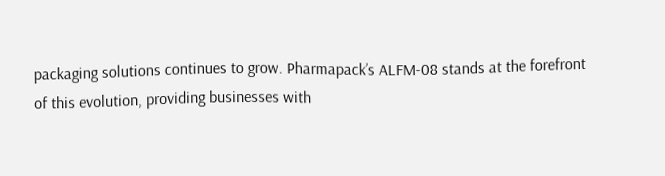packaging solutions continues to grow. Pharmapack’s ALFM-08 stands at the forefront of this evolution, providing businesses with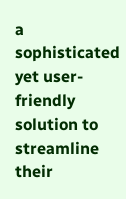a sophisticated yet user-friendly solution to streamline their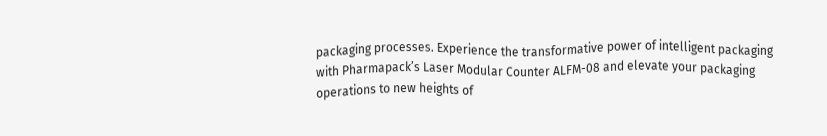packaging processes. Experience the transformative power of intelligent packaging with Pharmapack’s Laser Modular Counter ALFM-08 and elevate your packaging operations to new heights of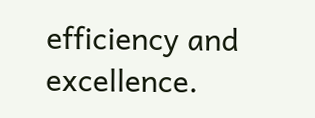efficiency and excellence.